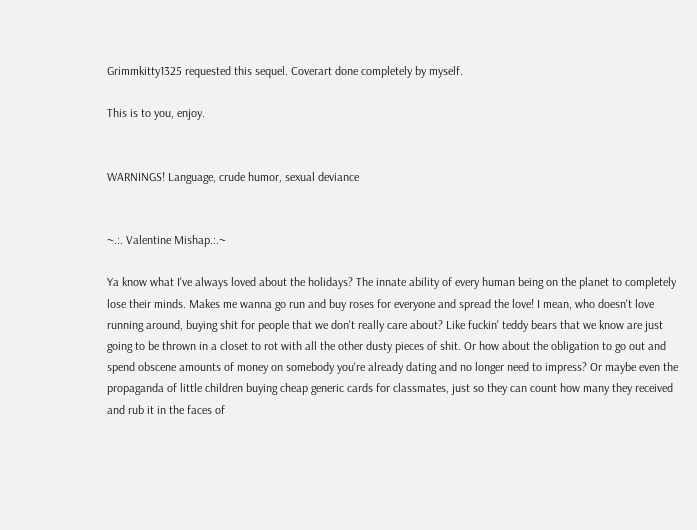Grimmkitty1325 requested this sequel. Coverart done completely by myself.

This is to you, enjoy.


WARNINGS! Language, crude humor, sexual deviance


~.:. Valentine Mishap.:.~

Ya know what I've always loved about the holidays? The innate ability of every human being on the planet to completely lose their minds. Makes me wanna go run and buy roses for everyone and spread the love! I mean, who doesn't love running around, buying shit for people that we don't really care about? Like fuckin' teddy bears that we know are just going to be thrown in a closet to rot with all the other dusty pieces of shit. Or how about the obligation to go out and spend obscene amounts of money on somebody you're already dating and no longer need to impress? Or maybe even the propaganda of little children buying cheap generic cards for classmates, just so they can count how many they received and rub it in the faces of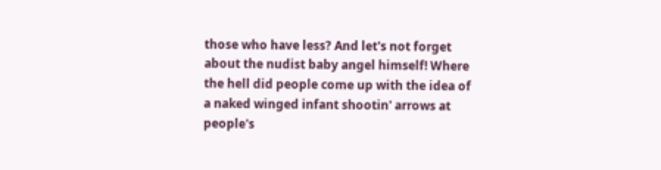those who have less? And let's not forget about the nudist baby angel himself! Where the hell did people come up with the idea of a naked winged infant shootin' arrows at people's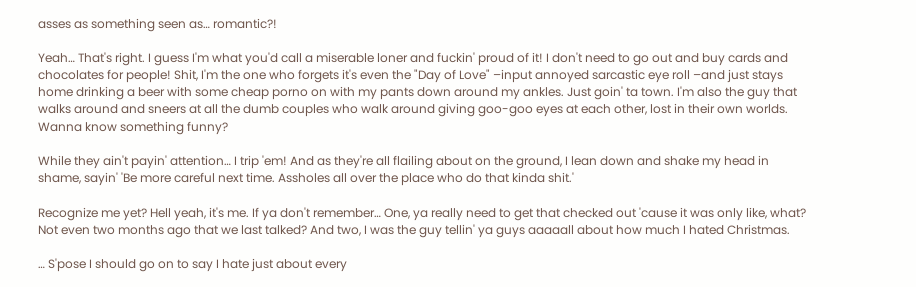asses as something seen as… romantic?!

Yeah… That's right. I guess I'm what you'd call a miserable loner and fuckin' proud of it! I don't need to go out and buy cards and chocolates for people! Shit, I'm the one who forgets it's even the "Day of Love" –input annoyed sarcastic eye roll –and just stays home drinking a beer with some cheap porno on with my pants down around my ankles. Just goin' ta town. I'm also the guy that walks around and sneers at all the dumb couples who walk around giving goo-goo eyes at each other, lost in their own worlds. Wanna know something funny?

While they ain't payin' attention… I trip 'em! And as they're all flailing about on the ground, I lean down and shake my head in shame, sayin' 'Be more careful next time. Assholes all over the place who do that kinda shit.'

Recognize me yet? Hell yeah, it's me. If ya don't remember… One, ya really need to get that checked out 'cause it was only like, what? Not even two months ago that we last talked? And two, I was the guy tellin' ya guys aaaaall about how much I hated Christmas.

… S'pose I should go on to say I hate just about every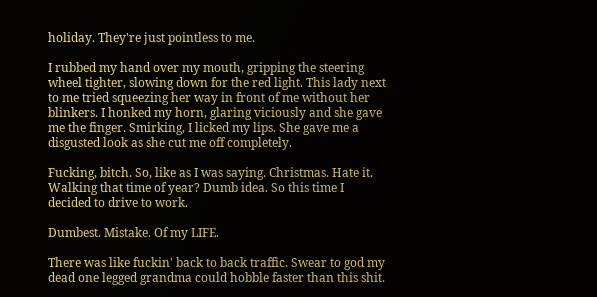holiday. They're just pointless to me.

I rubbed my hand over my mouth, gripping the steering wheel tighter, slowing down for the red light. This lady next to me tried squeezing her way in front of me without her blinkers. I honked my horn, glaring viciously and she gave me the finger. Smirking, I licked my lips. She gave me a disgusted look as she cut me off completely.

Fucking, bitch. So, like as I was saying. Christmas. Hate it. Walking that time of year? Dumb idea. So this time I decided to drive to work.

Dumbest. Mistake. Of my LIFE.

There was like fuckin' back to back traffic. Swear to god my dead one legged grandma could hobble faster than this shit.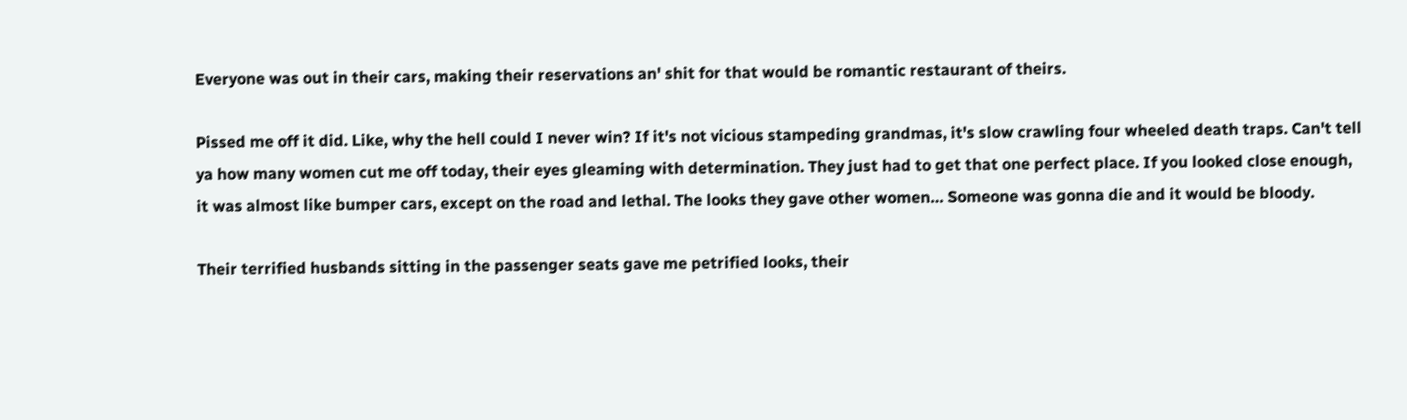Everyone was out in their cars, making their reservations an' shit for that would be romantic restaurant of theirs.

Pissed me off it did. Like, why the hell could I never win? If it's not vicious stampeding grandmas, it's slow crawling four wheeled death traps. Can't tell ya how many women cut me off today, their eyes gleaming with determination. They just had to get that one perfect place. If you looked close enough, it was almost like bumper cars, except on the road and lethal. The looks they gave other women… Someone was gonna die and it would be bloody.

Their terrified husbands sitting in the passenger seats gave me petrified looks, their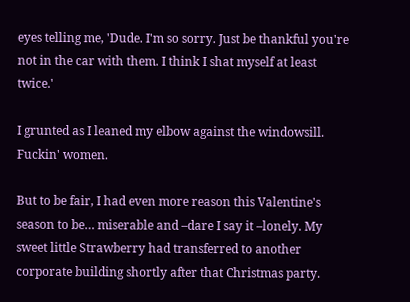eyes telling me, 'Dude. I'm so sorry. Just be thankful you're not in the car with them. I think I shat myself at least twice.'

I grunted as I leaned my elbow against the windowsill. Fuckin' women.

But to be fair, I had even more reason this Valentine's season to be… miserable and –dare I say it –lonely. My sweet little Strawberry had transferred to another corporate building shortly after that Christmas party.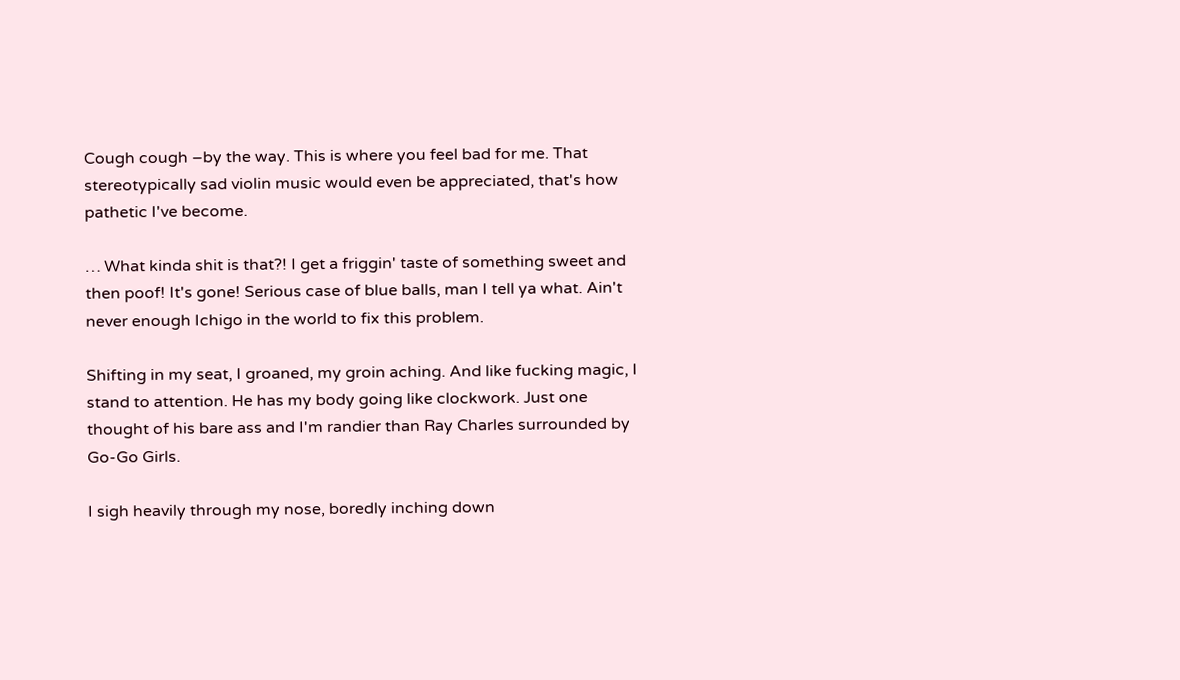Cough cough –by the way. This is where you feel bad for me. That stereotypically sad violin music would even be appreciated, that's how pathetic I've become.

… What kinda shit is that?! I get a friggin' taste of something sweet and then poof! It's gone! Serious case of blue balls, man I tell ya what. Ain't never enough Ichigo in the world to fix this problem.

Shifting in my seat, I groaned, my groin aching. And like fucking magic, I stand to attention. He has my body going like clockwork. Just one thought of his bare ass and I'm randier than Ray Charles surrounded by Go-Go Girls.

I sigh heavily through my nose, boredly inching down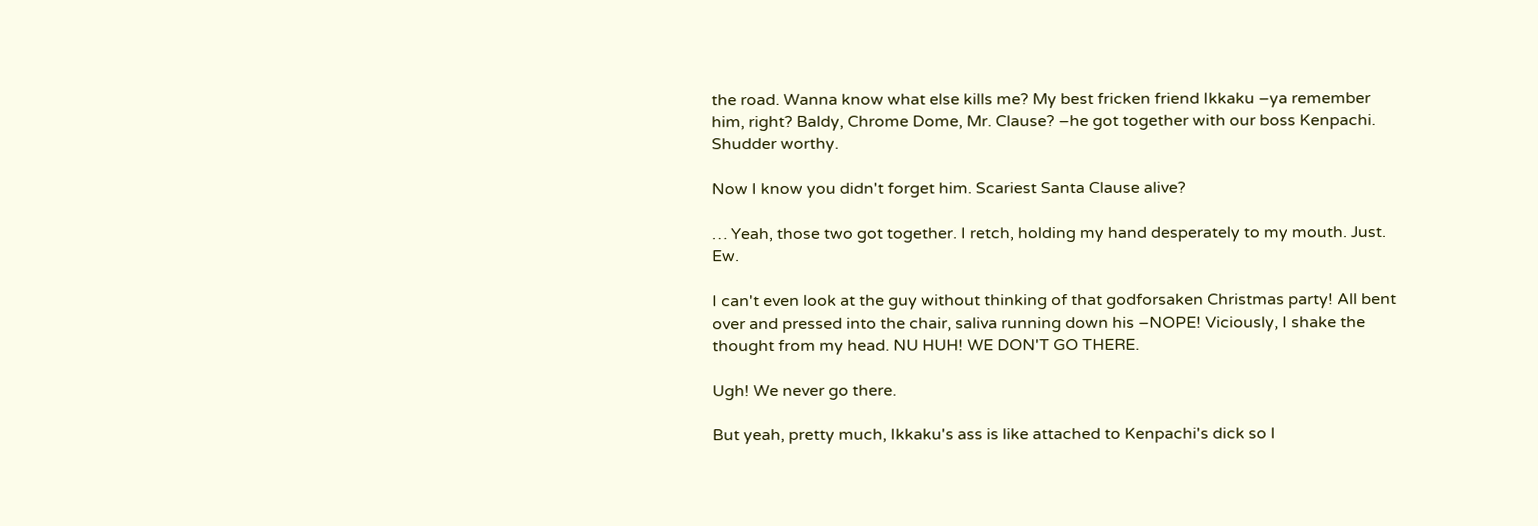the road. Wanna know what else kills me? My best fricken friend Ikkaku –ya remember him, right? Baldy, Chrome Dome, Mr. Clause? –he got together with our boss Kenpachi. Shudder worthy.

Now I know you didn't forget him. Scariest Santa Clause alive?

… Yeah, those two got together. I retch, holding my hand desperately to my mouth. Just. Ew.

I can't even look at the guy without thinking of that godforsaken Christmas party! All bent over and pressed into the chair, saliva running down his –NOPE! Viciously, I shake the thought from my head. NU HUH! WE DON'T GO THERE.

Ugh! We never go there.

But yeah, pretty much, Ikkaku's ass is like attached to Kenpachi's dick so I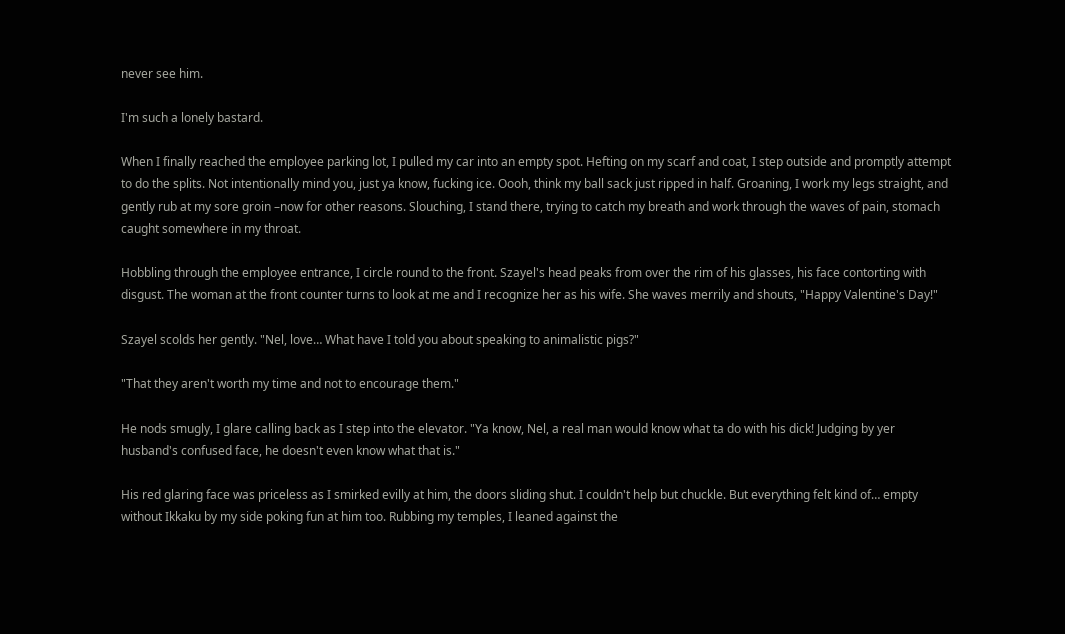never see him.

I'm such a lonely bastard.

When I finally reached the employee parking lot, I pulled my car into an empty spot. Hefting on my scarf and coat, I step outside and promptly attempt to do the splits. Not intentionally mind you, just ya know, fucking ice. Oooh, think my ball sack just ripped in half. Groaning, I work my legs straight, and gently rub at my sore groin –now for other reasons. Slouching, I stand there, trying to catch my breath and work through the waves of pain, stomach caught somewhere in my throat.

Hobbling through the employee entrance, I circle round to the front. Szayel's head peaks from over the rim of his glasses, his face contorting with disgust. The woman at the front counter turns to look at me and I recognize her as his wife. She waves merrily and shouts, "Happy Valentine's Day!"

Szayel scolds her gently. "Nel, love… What have I told you about speaking to animalistic pigs?"

"That they aren't worth my time and not to encourage them."

He nods smugly, I glare calling back as I step into the elevator. "Ya know, Nel, a real man would know what ta do with his dick! Judging by yer husband's confused face, he doesn't even know what that is."

His red glaring face was priceless as I smirked evilly at him, the doors sliding shut. I couldn't help but chuckle. But everything felt kind of… empty without Ikkaku by my side poking fun at him too. Rubbing my temples, I leaned against the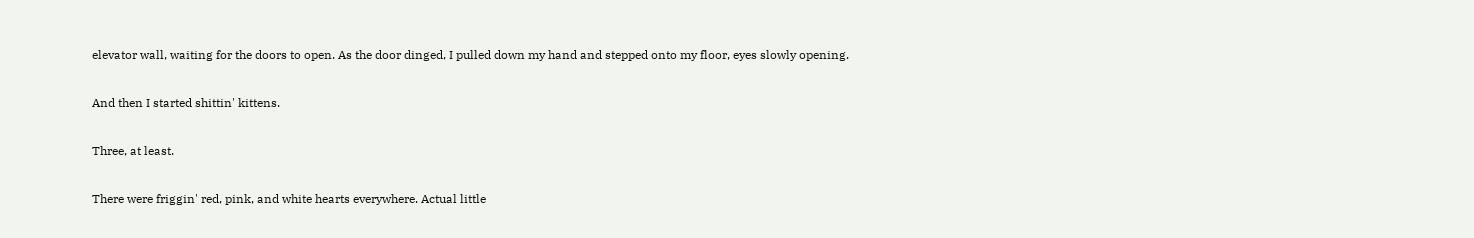elevator wall, waiting for the doors to open. As the door dinged, I pulled down my hand and stepped onto my floor, eyes slowly opening.

And then I started shittin' kittens.

Three, at least.

There were friggin' red, pink, and white hearts everywhere. Actual little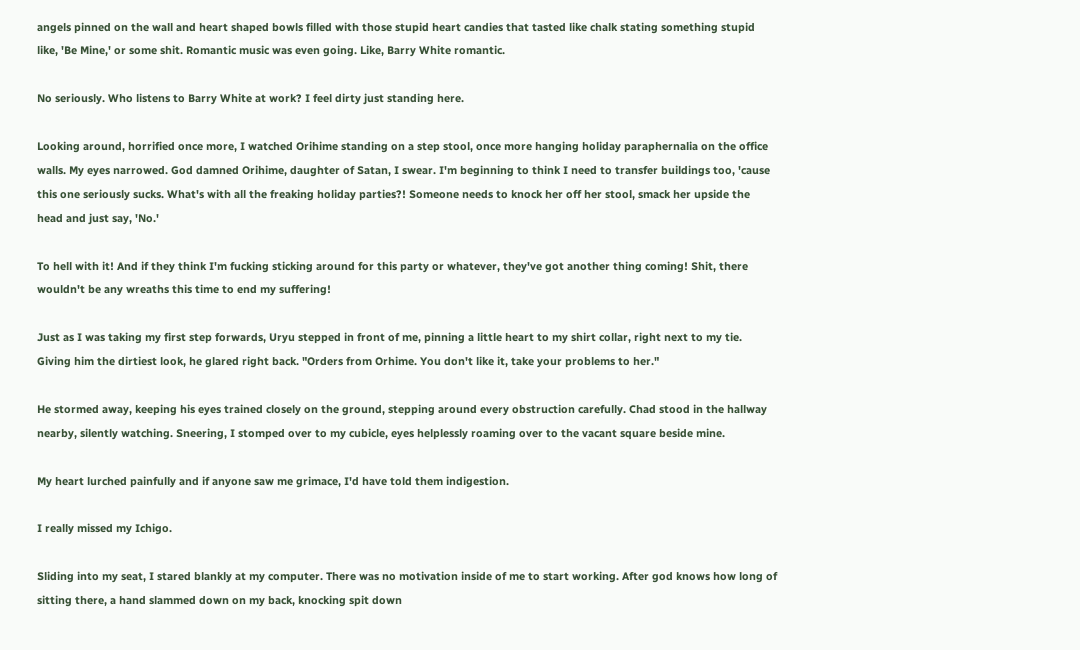angels pinned on the wall and heart shaped bowls filled with those stupid heart candies that tasted like chalk stating something stupid like, 'Be Mine,' or some shit. Romantic music was even going. Like, Barry White romantic.

No seriously. Who listens to Barry White at work? I feel dirty just standing here.

Looking around, horrified once more, I watched Orihime standing on a step stool, once more hanging holiday paraphernalia on the office walls. My eyes narrowed. God damned Orihime, daughter of Satan, I swear. I'm beginning to think I need to transfer buildings too, 'cause this one seriously sucks. What's with all the freaking holiday parties?! Someone needs to knock her off her stool, smack her upside the head and just say, 'No.'

To hell with it! And if they think I'm fucking sticking around for this party or whatever, they've got another thing coming! Shit, there wouldn't be any wreaths this time to end my suffering!

Just as I was taking my first step forwards, Uryu stepped in front of me, pinning a little heart to my shirt collar, right next to my tie. Giving him the dirtiest look, he glared right back. "Orders from Orhime. You don't like it, take your problems to her."

He stormed away, keeping his eyes trained closely on the ground, stepping around every obstruction carefully. Chad stood in the hallway nearby, silently watching. Sneering, I stomped over to my cubicle, eyes helplessly roaming over to the vacant square beside mine.

My heart lurched painfully and if anyone saw me grimace, I'd have told them indigestion.

I really missed my Ichigo.

Sliding into my seat, I stared blankly at my computer. There was no motivation inside of me to start working. After god knows how long of sitting there, a hand slammed down on my back, knocking spit down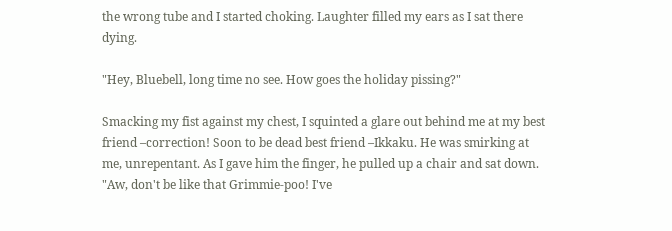the wrong tube and I started choking. Laughter filled my ears as I sat there dying.

"Hey, Bluebell, long time no see. How goes the holiday pissing?"

Smacking my fist against my chest, I squinted a glare out behind me at my best friend –correction! Soon to be dead best friend –Ikkaku. He was smirking at me, unrepentant. As I gave him the finger, he pulled up a chair and sat down. "Aw, don't be like that Grimmie-poo! I've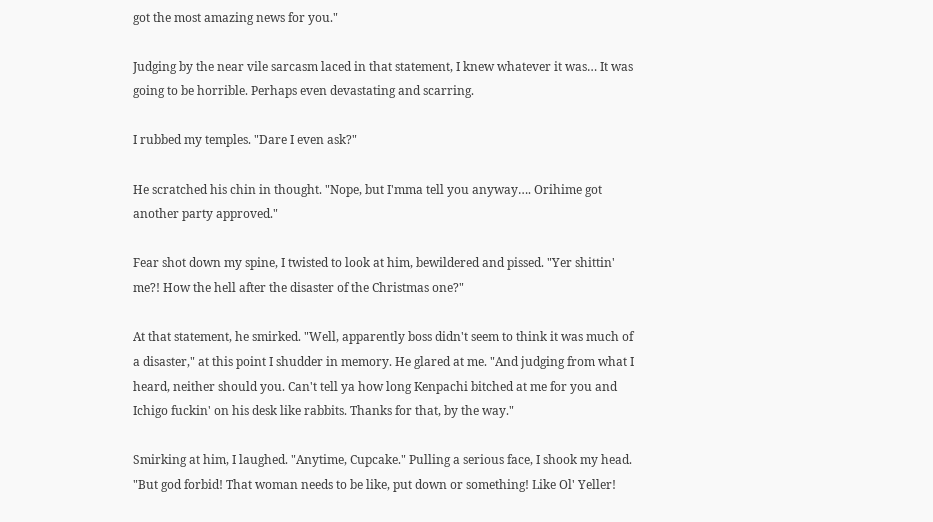got the most amazing news for you."

Judging by the near vile sarcasm laced in that statement, I knew whatever it was… It was going to be horrible. Perhaps even devastating and scarring.

I rubbed my temples. "Dare I even ask?"

He scratched his chin in thought. "Nope, but I'mma tell you anyway…. Orihime got another party approved."

Fear shot down my spine, I twisted to look at him, bewildered and pissed. "Yer shittin' me?! How the hell after the disaster of the Christmas one?"

At that statement, he smirked. "Well, apparently boss didn't seem to think it was much of a disaster," at this point I shudder in memory. He glared at me. "And judging from what I heard, neither should you. Can't tell ya how long Kenpachi bitched at me for you and Ichigo fuckin' on his desk like rabbits. Thanks for that, by the way."

Smirking at him, I laughed. "Anytime, Cupcake." Pulling a serious face, I shook my head. "But god forbid! That woman needs to be like, put down or something! Like Ol' Yeller!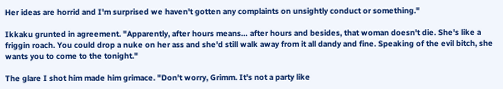Her ideas are horrid and I'm surprised we haven't gotten any complaints on unsightly conduct or something."

Ikkaku grunted in agreement. "Apparently, after hours means… after hours and besides, that woman doesn't die. She's like a friggin roach. You could drop a nuke on her ass and she'd still walk away from it all dandy and fine. Speaking of the evil bitch, she wants you to come to the tonight."

The glare I shot him made him grimace. "Don't worry, Grimm. It's not a party like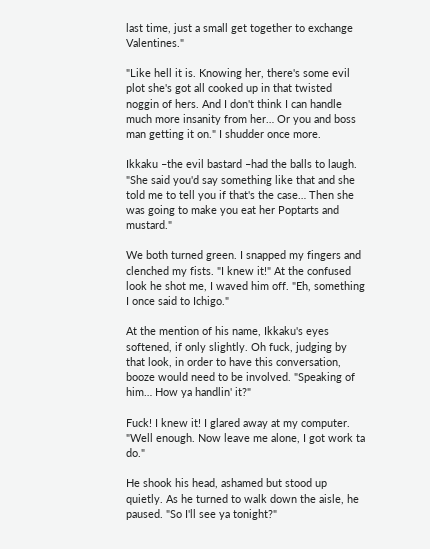last time, just a small get together to exchange Valentines."

"Like hell it is. Knowing her, there's some evil plot she's got all cooked up in that twisted noggin of hers. And I don't think I can handle much more insanity from her… Or you and boss man getting it on." I shudder once more.

Ikkaku –the evil bastard –had the balls to laugh. "She said you'd say something like that and she told me to tell you if that's the case… Then she was going to make you eat her Poptarts and mustard."

We both turned green. I snapped my fingers and clenched my fists. "I knew it!" At the confused look he shot me, I waved him off. "Eh, something I once said to Ichigo."

At the mention of his name, Ikkaku's eyes softened, if only slightly. Oh fuck, judging by that look, in order to have this conversation, booze would need to be involved. "Speaking of him… How ya handlin' it?"

Fuck! I knew it! I glared away at my computer. "Well enough. Now leave me alone, I got work ta do."

He shook his head, ashamed but stood up quietly. As he turned to walk down the aisle, he paused. "So I'll see ya tonight?"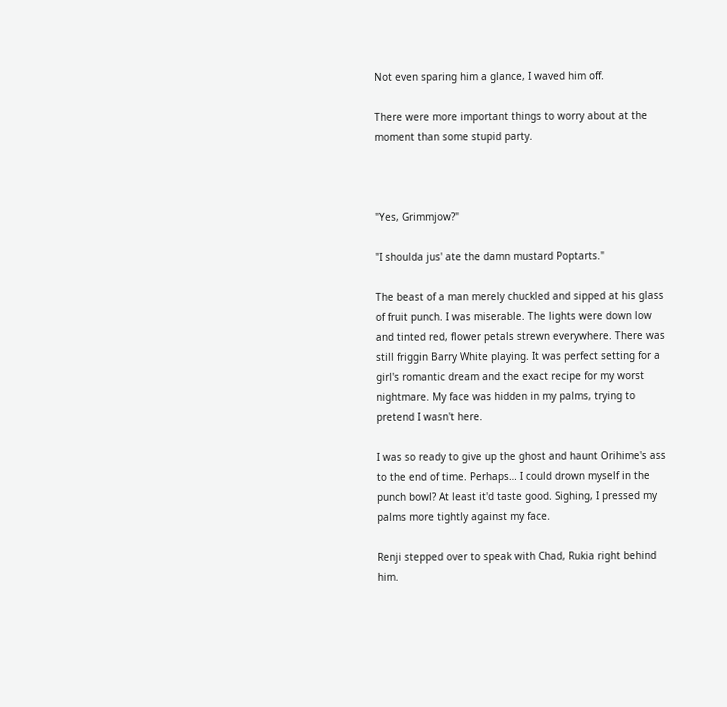Not even sparing him a glance, I waved him off.

There were more important things to worry about at the moment than some stupid party.



"Yes, Grimmjow?"

"I shoulda jus' ate the damn mustard Poptarts."

The beast of a man merely chuckled and sipped at his glass of fruit punch. I was miserable. The lights were down low and tinted red, flower petals strewn everywhere. There was still friggin Barry White playing. It was perfect setting for a girl's romantic dream and the exact recipe for my worst nightmare. My face was hidden in my palms, trying to pretend I wasn't here.

I was so ready to give up the ghost and haunt Orihime's ass to the end of time. Perhaps… I could drown myself in the punch bowl? At least it'd taste good. Sighing, I pressed my palms more tightly against my face.

Renji stepped over to speak with Chad, Rukia right behind him.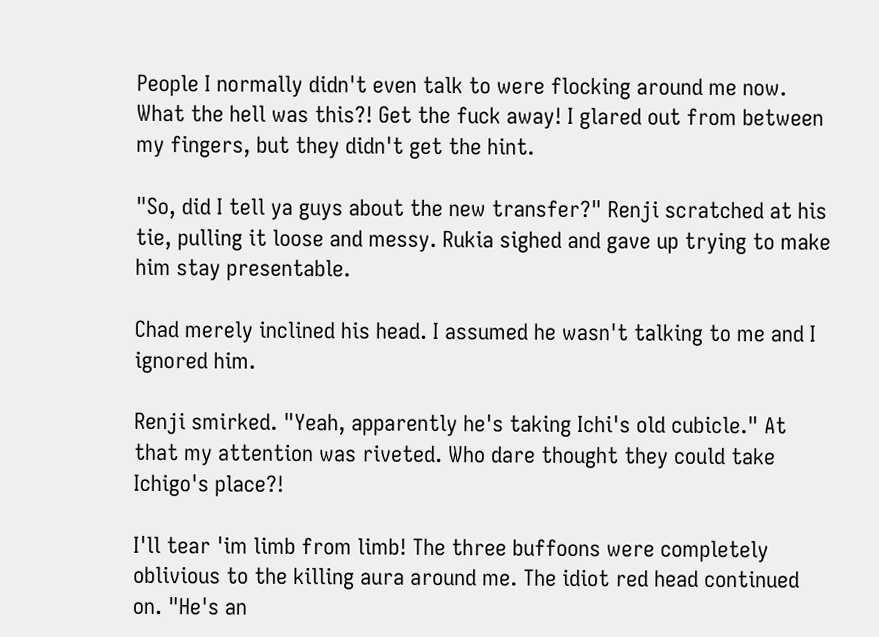People I normally didn't even talk to were flocking around me now. What the hell was this?! Get the fuck away! I glared out from between my fingers, but they didn't get the hint.

"So, did I tell ya guys about the new transfer?" Renji scratched at his tie, pulling it loose and messy. Rukia sighed and gave up trying to make him stay presentable.

Chad merely inclined his head. I assumed he wasn't talking to me and I ignored him.

Renji smirked. "Yeah, apparently he's taking Ichi's old cubicle." At that my attention was riveted. Who dare thought they could take Ichigo's place?!

I'll tear 'im limb from limb! The three buffoons were completely oblivious to the killing aura around me. The idiot red head continued on. "He's an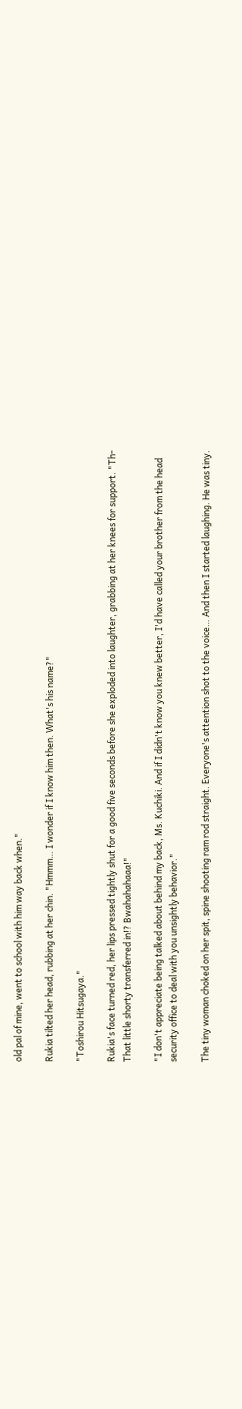old pal of mine, went to school with him way back when."

Rukia tilted her head, rubbing at her chin. "Hmmm… I wonder if I know him then. What's his name?"

"Toshirou Hitsugaya."

Rukia's face turned red, her lips pressed tightly shut for a good five seconds before she exploded into laughter, grabbing at her knees for support. "Th-That little shorty transferred in!? Bwahahahaaa!"

"I don't appreciate being talked about behind my back, Ms. Kuchiki. And if I didn't know you knew better, I'd have called your brother from the head security office to deal with you unsightly behavior."

The tiny woman choked on her spit, spine shooting ram rod straight. Everyone's attention shot to the voice… And then I started laughing. He was tiny.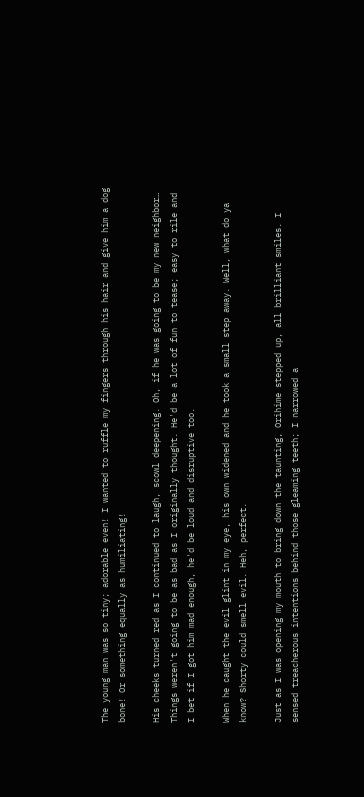The young man was so tiny; adorable even! I wanted to ruffle my fingers through his hair and give him a dog bone! Or something equally as humiliating!

His cheeks turned red as I continued to laugh, scowl deepening. Oh, if he was going to be my new neighbor… Things weren't going to be as bad as I originally thought. He'd be a lot of fun to tease; easy to rile and I bet if I got him mad enough, he'd be loud and disruptive too.

When he caught the evil glint in my eye, his own widened and he took a small step away. Well, what do ya know? Shorty could smell evil. Heh, perfect.

Just as I was opening my mouth to bring down the taunting, Orihime stepped up, all brilliant smiles. I sensed treacherous intentions behind those gleaming teeth; I narrowed a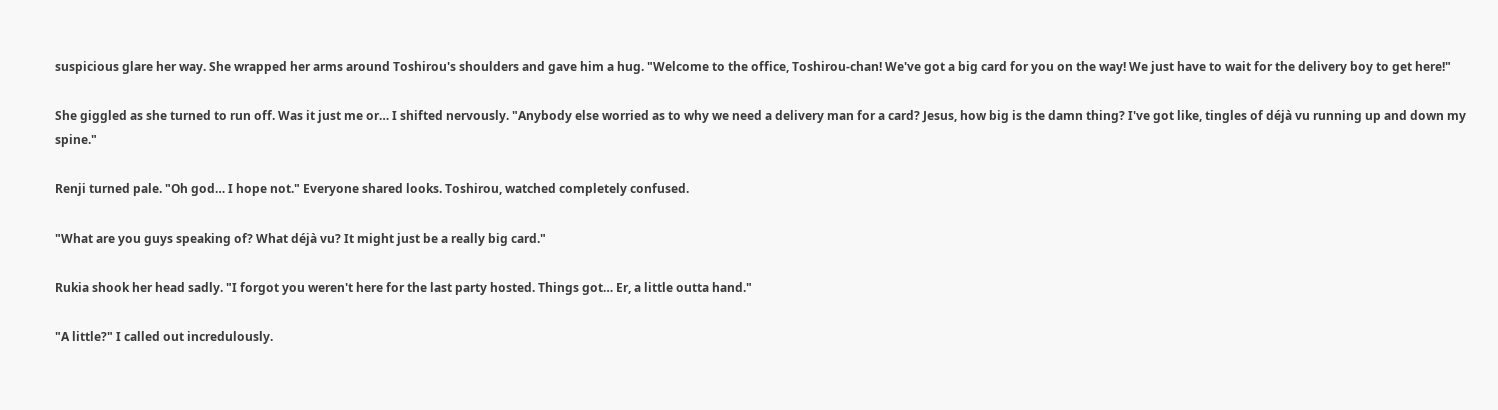suspicious glare her way. She wrapped her arms around Toshirou's shoulders and gave him a hug. "Welcome to the office, Toshirou-chan! We've got a big card for you on the way! We just have to wait for the delivery boy to get here!"

She giggled as she turned to run off. Was it just me or… I shifted nervously. "Anybody else worried as to why we need a delivery man for a card? Jesus, how big is the damn thing? I've got like, tingles of déjà vu running up and down my spine."

Renji turned pale. "Oh god… I hope not." Everyone shared looks. Toshirou, watched completely confused.

"What are you guys speaking of? What déjà vu? It might just be a really big card."

Rukia shook her head sadly. "I forgot you weren't here for the last party hosted. Things got… Er, a little outta hand."

"A little?" I called out incredulously.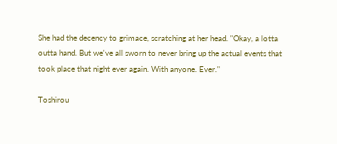She had the decency to grimace, scratching at her head. "Okay, a lotta outta hand. But we've all sworn to never bring up the actual events that took place that night ever again. With anyone. Ever."

Toshirou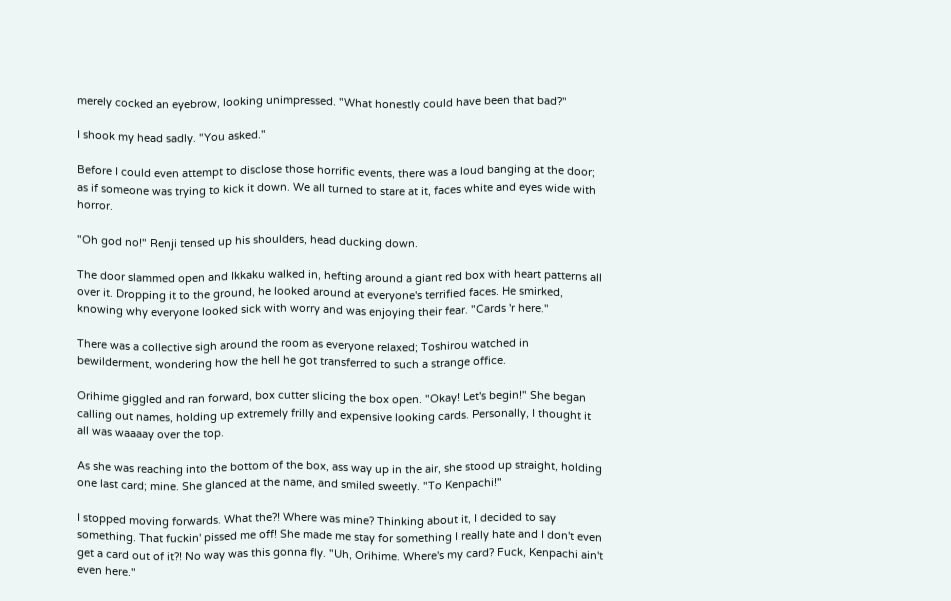merely cocked an eyebrow, looking unimpressed. "What honestly could have been that bad?"

I shook my head sadly. "You asked."

Before I could even attempt to disclose those horrific events, there was a loud banging at the door; as if someone was trying to kick it down. We all turned to stare at it, faces white and eyes wide with horror.

"Oh god no!" Renji tensed up his shoulders, head ducking down.

The door slammed open and Ikkaku walked in, hefting around a giant red box with heart patterns all over it. Dropping it to the ground, he looked around at everyone's terrified faces. He smirked, knowing why everyone looked sick with worry and was enjoying their fear. "Cards 'r here."

There was a collective sigh around the room as everyone relaxed; Toshirou watched in bewilderment, wondering how the hell he got transferred to such a strange office.

Orihime giggled and ran forward, box cutter slicing the box open. "Okay! Let's begin!" She began calling out names, holding up extremely frilly and expensive looking cards. Personally, I thought it all was waaaay over the top.

As she was reaching into the bottom of the box, ass way up in the air, she stood up straight, holding one last card; mine. She glanced at the name, and smiled sweetly. "To Kenpachi!"

I stopped moving forwards. What the?! Where was mine? Thinking about it, I decided to say something. That fuckin' pissed me off! She made me stay for something I really hate and I don't even get a card out of it?! No way was this gonna fly. "Uh, Orihime. Where's my card? Fuck, Kenpachi ain't even here."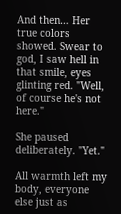And then… Her true colors showed. Swear to god, I saw hell in that smile, eyes glinting red. "Well, of course he's not here."

She paused deliberately. "Yet."

All warmth left my body, everyone else just as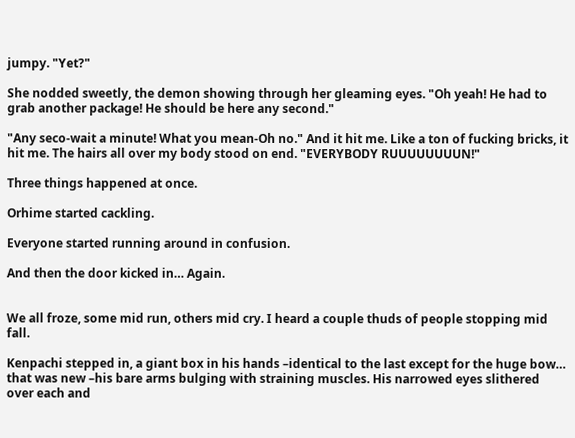jumpy. "Yet?"

She nodded sweetly, the demon showing through her gleaming eyes. "Oh yeah! He had to grab another package! He should be here any second."

"Any seco-wait a minute! What you mean-Oh no." And it hit me. Like a ton of fucking bricks, it hit me. The hairs all over my body stood on end. "EVERYBODY RUUUUUUUUN!"

Three things happened at once.

Orhime started cackling.

Everyone started running around in confusion.

And then the door kicked in… Again.


We all froze, some mid run, others mid cry. I heard a couple thuds of people stopping mid fall.

Kenpachi stepped in, a giant box in his hands –identical to the last except for the huge bow… that was new –his bare arms bulging with straining muscles. His narrowed eyes slithered over each and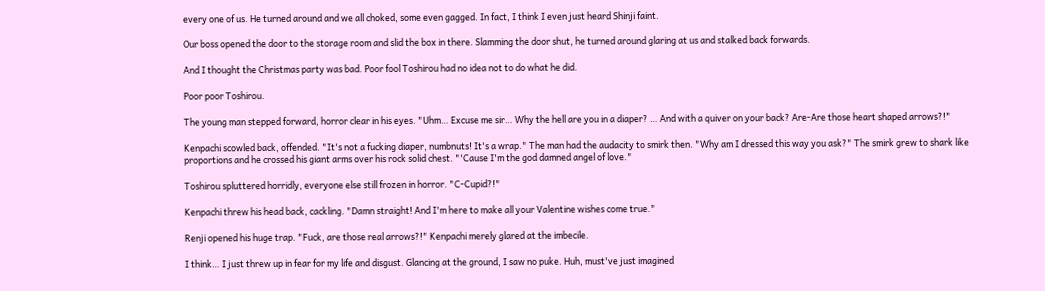every one of us. He turned around and we all choked, some even gagged. In fact, I think I even just heard Shinji faint.

Our boss opened the door to the storage room and slid the box in there. Slamming the door shut, he turned around glaring at us and stalked back forwards.

And I thought the Christmas party was bad. Poor fool Toshirou had no idea not to do what he did.

Poor poor Toshirou.

The young man stepped forward, horror clear in his eyes. "Uhm… Excuse me sir… Why the hell are you in a diaper? … And with a quiver on your back? Are-Are those heart shaped arrows?!"

Kenpachi scowled back, offended. "It's not a fucking diaper, numbnuts! It's a wrap." The man had the audacity to smirk then. "Why am I dressed this way you ask?" The smirk grew to shark like proportions and he crossed his giant arms over his rock solid chest. "'Cause I'm the god damned angel of love."

Toshirou spluttered horridly, everyone else still frozen in horror. "C-Cupid?!"

Kenpachi threw his head back, cackling. "Damn straight! And I'm here to make all your Valentine wishes come true."

Renji opened his huge trap. "Fuck, are those real arrows?!" Kenpachi merely glared at the imbecile.

I think… I just threw up in fear for my life and disgust. Glancing at the ground, I saw no puke. Huh, must've just imagined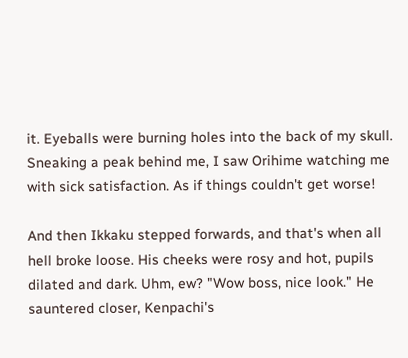it. Eyeballs were burning holes into the back of my skull. Sneaking a peak behind me, I saw Orihime watching me with sick satisfaction. As if things couldn't get worse!

And then Ikkaku stepped forwards, and that's when all hell broke loose. His cheeks were rosy and hot, pupils dilated and dark. Uhm, ew? "Wow boss, nice look." He sauntered closer, Kenpachi's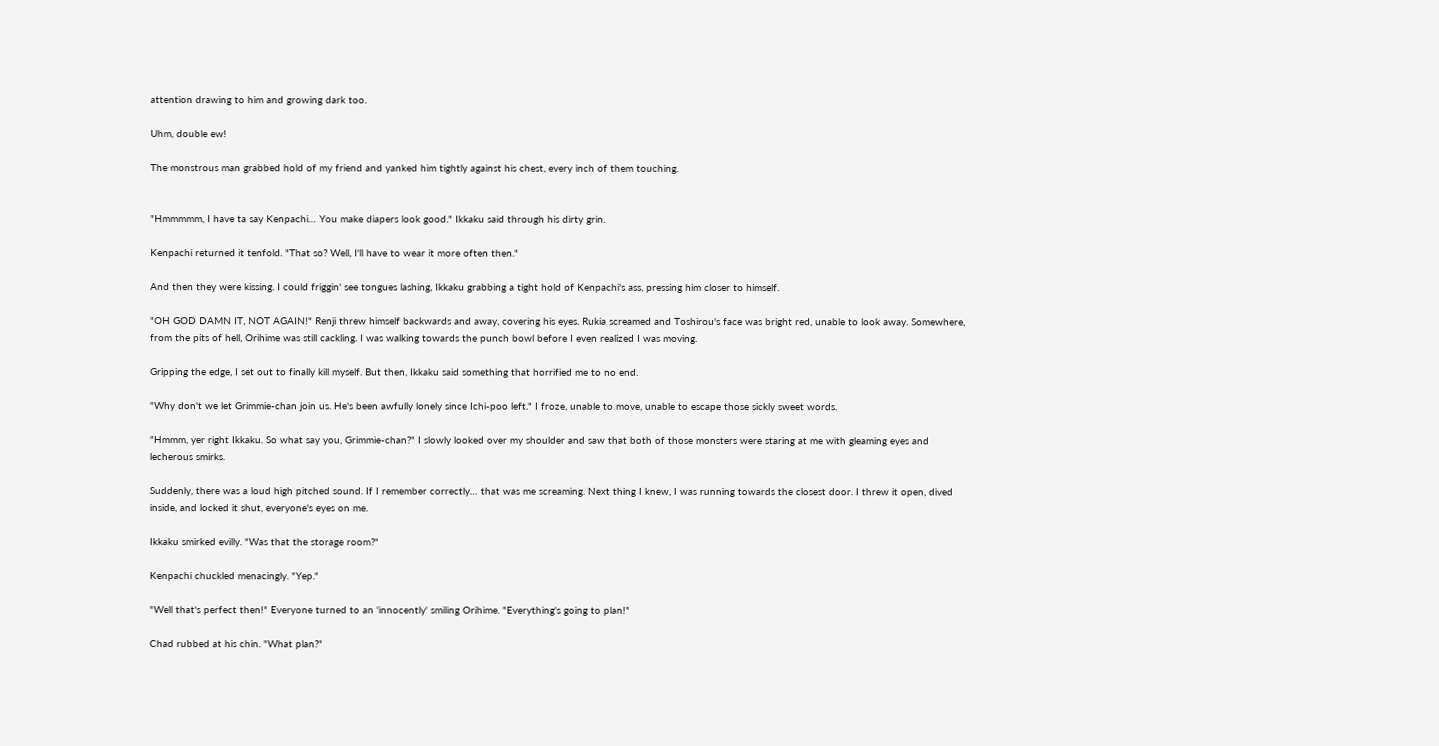attention drawing to him and growing dark too.

Uhm, double ew!

The monstrous man grabbed hold of my friend and yanked him tightly against his chest, every inch of them touching.


"Hmmmmm, I have ta say Kenpachi… You make diapers look good." Ikkaku said through his dirty grin.

Kenpachi returned it tenfold. "That so? Well, I'll have to wear it more often then."

And then they were kissing. I could friggin' see tongues lashing, Ikkaku grabbing a tight hold of Kenpachi's ass, pressing him closer to himself.

"OH GOD DAMN IT, NOT AGAIN!" Renji threw himself backwards and away, covering his eyes. Rukia screamed and Toshirou's face was bright red, unable to look away. Somewhere, from the pits of hell, Orihime was still cackling. I was walking towards the punch bowl before I even realized I was moving.

Gripping the edge, I set out to finally kill myself. But then, Ikkaku said something that horrified me to no end.

"Why don't we let Grimmie-chan join us. He's been awfully lonely since Ichi-poo left." I froze, unable to move, unable to escape those sickly sweet words.

"Hmmm, yer right Ikkaku. So what say you, Grimmie-chan?" I slowly looked over my shoulder and saw that both of those monsters were staring at me with gleaming eyes and lecherous smirks.

Suddenly, there was a loud high pitched sound. If I remember correctly… that was me screaming. Next thing I knew, I was running towards the closest door. I threw it open, dived inside, and locked it shut, everyone's eyes on me.

Ikkaku smirked evilly. "Was that the storage room?"

Kenpachi chuckled menacingly. "Yep."

"Well that's perfect then!" Everyone turned to an 'innocently' smiling Orihime. "Everything's going to plan!"

Chad rubbed at his chin. "What plan?"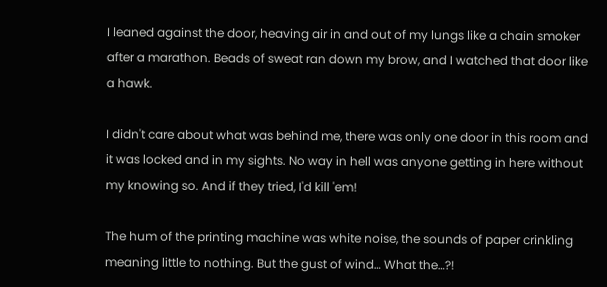I leaned against the door, heaving air in and out of my lungs like a chain smoker after a marathon. Beads of sweat ran down my brow, and I watched that door like a hawk.

I didn't care about what was behind me, there was only one door in this room and it was locked and in my sights. No way in hell was anyone getting in here without my knowing so. And if they tried, I'd kill 'em!

The hum of the printing machine was white noise, the sounds of paper crinkling meaning little to nothing. But the gust of wind… What the…?!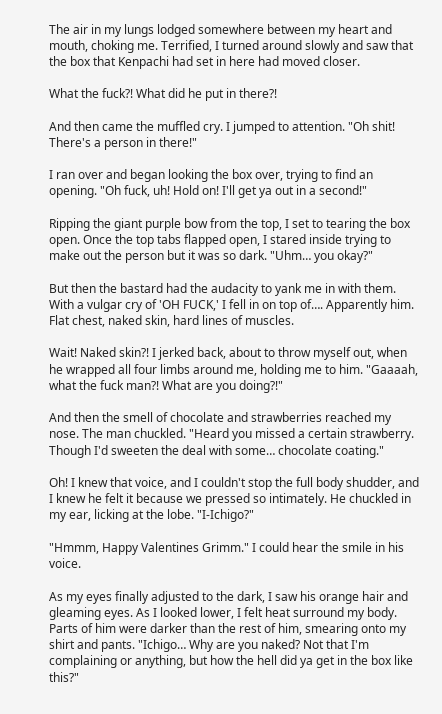The air in my lungs lodged somewhere between my heart and mouth, choking me. Terrified, I turned around slowly and saw that the box that Kenpachi had set in here had moved closer.

What the fuck?! What did he put in there?!

And then came the muffled cry. I jumped to attention. "Oh shit! There's a person in there!"

I ran over and began looking the box over, trying to find an opening. "Oh fuck, uh! Hold on! I'll get ya out in a second!"

Ripping the giant purple bow from the top, I set to tearing the box open. Once the top tabs flapped open, I stared inside trying to make out the person but it was so dark. "Uhm… you okay?"

But then the bastard had the audacity to yank me in with them. With a vulgar cry of 'OH FUCK,' I fell in on top of…. Apparently him. Flat chest, naked skin, hard lines of muscles.

Wait! Naked skin?! I jerked back, about to throw myself out, when he wrapped all four limbs around me, holding me to him. "Gaaaah, what the fuck man?! What are you doing?!"

And then the smell of chocolate and strawberries reached my nose. The man chuckled. "Heard you missed a certain strawberry. Though I'd sweeten the deal with some… chocolate coating."

Oh! I knew that voice, and I couldn't stop the full body shudder, and I knew he felt it because we pressed so intimately. He chuckled in my ear, licking at the lobe. "I-Ichigo?"

"Hmmm, Happy Valentines Grimm." I could hear the smile in his voice.

As my eyes finally adjusted to the dark, I saw his orange hair and gleaming eyes. As I looked lower, I felt heat surround my body. Parts of him were darker than the rest of him, smearing onto my shirt and pants. "Ichigo… Why are you naked? Not that I'm complaining or anything, but how the hell did ya get in the box like this?"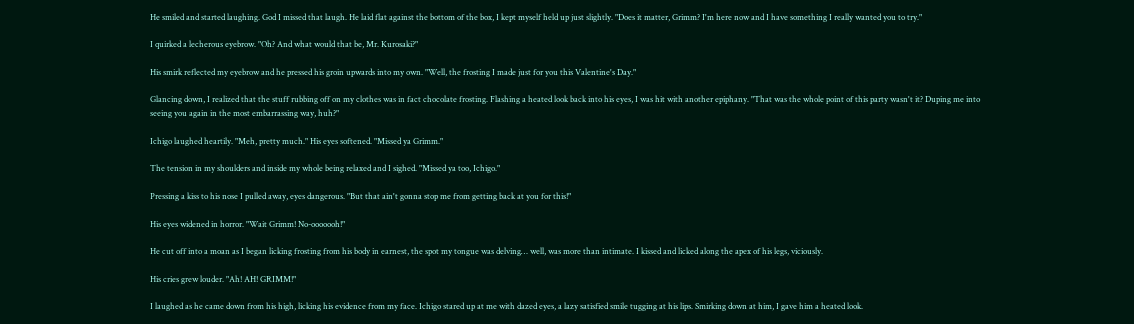He smiled and started laughing. God I missed that laugh. He laid flat against the bottom of the box, I kept myself held up just slightly. "Does it matter, Grimm? I'm here now and I have something I really wanted you to try."

I quirked a lecherous eyebrow. "Oh? And what would that be, Mr. Kurosaki?"

His smirk reflected my eyebrow and he pressed his groin upwards into my own. "Well, the frosting I made just for you this Valentine's Day."

Glancing down, I realized that the stuff rubbing off on my clothes was in fact chocolate frosting. Flashing a heated look back into his eyes, I was hit with another epiphany. "That was the whole point of this party wasn't it? Duping me into seeing you again in the most embarrassing way, huh?"

Ichigo laughed heartily. "Meh, pretty much." His eyes softened. "Missed ya Grimm."

The tension in my shoulders and inside my whole being relaxed and I sighed. "Missed ya too, Ichigo."

Pressing a kiss to his nose I pulled away, eyes dangerous. "But that ain't gonna stop me from getting back at you for this!"

His eyes widened in horror. "Wait Grimm! No-ooooooh!"

He cut off into a moan as I began licking frosting from his body in earnest, the spot my tongue was delving… well, was more than intimate. I kissed and licked along the apex of his legs, viciously.

His cries grew louder. "Ah! AH! GRIMM!"

I laughed as he came down from his high, licking his evidence from my face. Ichigo stared up at me with dazed eyes, a lazy satisfied smile tugging at his lips. Smirking down at him, I gave him a heated look.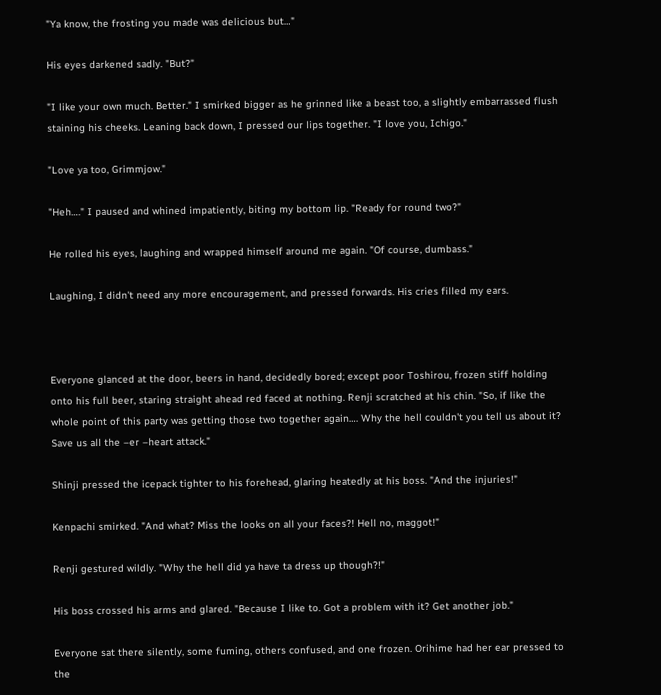"Ya know, the frosting you made was delicious but…"

His eyes darkened sadly. "But?"

"I like your own much. Better." I smirked bigger as he grinned like a beast too, a slightly embarrassed flush staining his cheeks. Leaning back down, I pressed our lips together. "I love you, Ichigo."

"Love ya too, Grimmjow."

"Heh…." I paused and whined impatiently, biting my bottom lip. "Ready for round two?"

He rolled his eyes, laughing and wrapped himself around me again. "Of course, dumbass."

Laughing, I didn't need any more encouragement, and pressed forwards. His cries filled my ears.



Everyone glanced at the door, beers in hand, decidedly bored; except poor Toshirou, frozen stiff holding onto his full beer, staring straight ahead red faced at nothing. Renji scratched at his chin. "So, if like the whole point of this party was getting those two together again…. Why the hell couldn't you tell us about it? Save us all the –er –heart attack."

Shinji pressed the icepack tighter to his forehead, glaring heatedly at his boss. "And the injuries!"

Kenpachi smirked. "And what? Miss the looks on all your faces?! Hell no, maggot!"

Renji gestured wildly. "Why the hell did ya have ta dress up though?!"

His boss crossed his arms and glared. "Because I like to. Got a problem with it? Get another job."

Everyone sat there silently, some fuming, others confused, and one frozen. Orihime had her ear pressed to the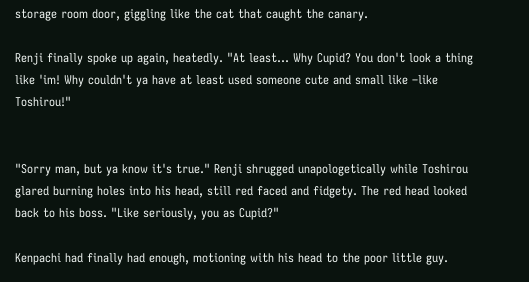storage room door, giggling like the cat that caught the canary.

Renji finally spoke up again, heatedly. "At least… Why Cupid? You don't look a thing like 'im! Why couldn't ya have at least used someone cute and small like –like Toshirou!"


"Sorry man, but ya know it's true." Renji shrugged unapologetically while Toshirou glared burning holes into his head, still red faced and fidgety. The red head looked back to his boss. "Like seriously, you as Cupid?"

Kenpachi had finally had enough, motioning with his head to the poor little guy.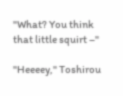"What? You think that little squirt –"

"Heeeey," Toshirou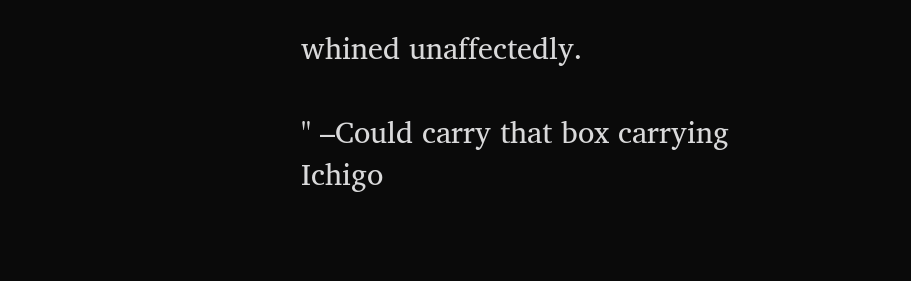whined unaffectedly.

" –Could carry that box carrying Ichigo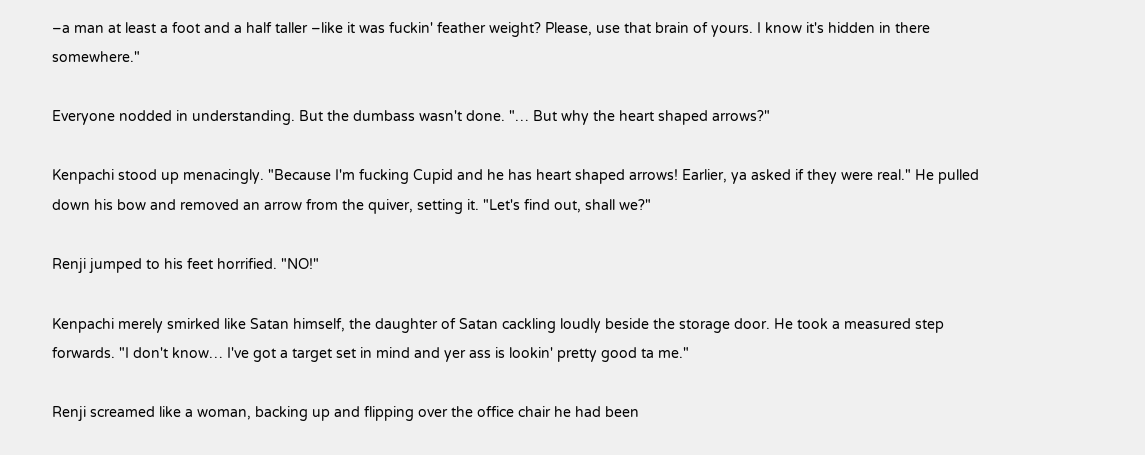–a man at least a foot and a half taller –like it was fuckin' feather weight? Please, use that brain of yours. I know it's hidden in there somewhere."

Everyone nodded in understanding. But the dumbass wasn't done. "… But why the heart shaped arrows?"

Kenpachi stood up menacingly. "Because I'm fucking Cupid and he has heart shaped arrows! Earlier, ya asked if they were real." He pulled down his bow and removed an arrow from the quiver, setting it. "Let's find out, shall we?"

Renji jumped to his feet horrified. "NO!"

Kenpachi merely smirked like Satan himself, the daughter of Satan cackling loudly beside the storage door. He took a measured step forwards. "I don't know… I've got a target set in mind and yer ass is lookin' pretty good ta me."

Renji screamed like a woman, backing up and flipping over the office chair he had been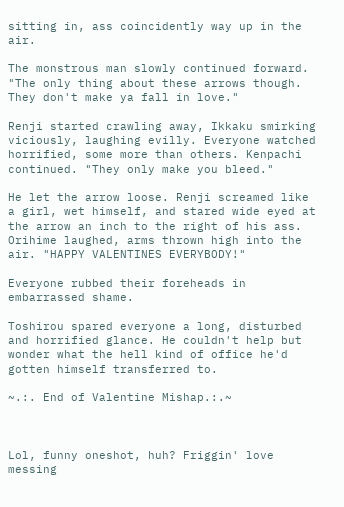sitting in, ass coincidently way up in the air.

The monstrous man slowly continued forward. "The only thing about these arrows though. They don't make ya fall in love."

Renji started crawling away, Ikkaku smirking viciously, laughing evilly. Everyone watched horrified, some more than others. Kenpachi continued. "They only make you bleed."

He let the arrow loose. Renji screamed like a girl, wet himself, and stared wide eyed at the arrow an inch to the right of his ass. Orihime laughed, arms thrown high into the air. "HAPPY VALENTINES EVERYBODY!"

Everyone rubbed their foreheads in embarrassed shame.

Toshirou spared everyone a long, disturbed and horrified glance. He couldn't help but wonder what the hell kind of office he'd gotten himself transferred to.

~.:. End of Valentine Mishap.:.~



Lol, funny oneshot, huh? Friggin' love messing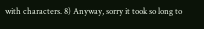with characters. 8) Anyway, sorry it took so long to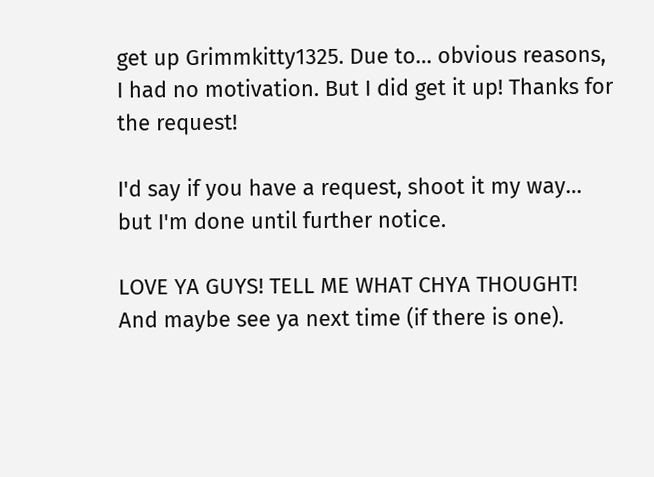get up Grimmkitty1325. Due to… obvious reasons, I had no motivation. But I did get it up! Thanks for the request!

I'd say if you have a request, shoot it my way… but I'm done until further notice.

LOVE YA GUYS! TELL ME WHAT CHYA THOUGHT! And maybe see ya next time (if there is one).